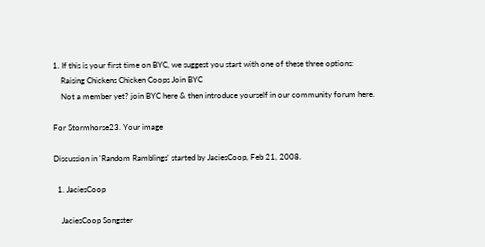1. If this is your first time on BYC, we suggest you start with one of these three options:
    Raising Chickens Chicken Coops Join BYC
    Not a member yet? join BYC here & then introduce yourself in our community forum here.

For Stormhorse23. Your image

Discussion in 'Random Ramblings' started by JaciesCoop, Feb 21, 2008.

  1. JaciesCoop

    JaciesCoop Songster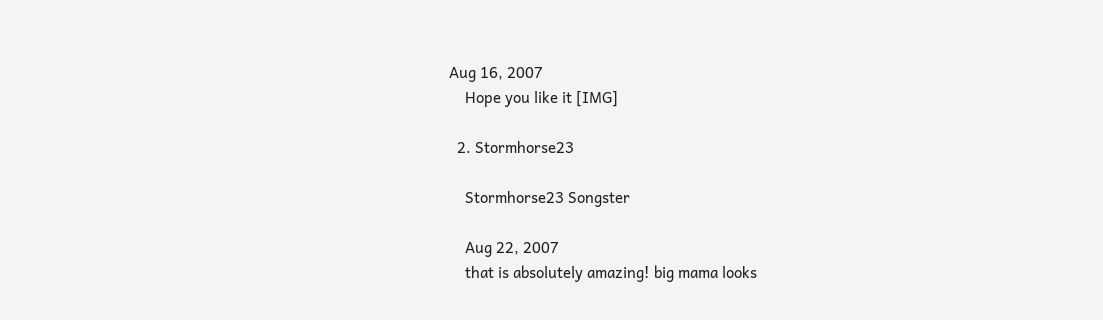Aug 16, 2007
    Hope you like it [IMG]

  2. Stormhorse23

    Stormhorse23 Songster

    Aug 22, 2007
    that is absolutely amazing! big mama looks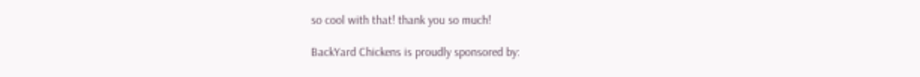so cool with that! thank you so much!

BackYard Chickens is proudly sponsored by: